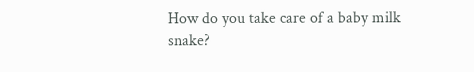How do you take care of a baby milk snake?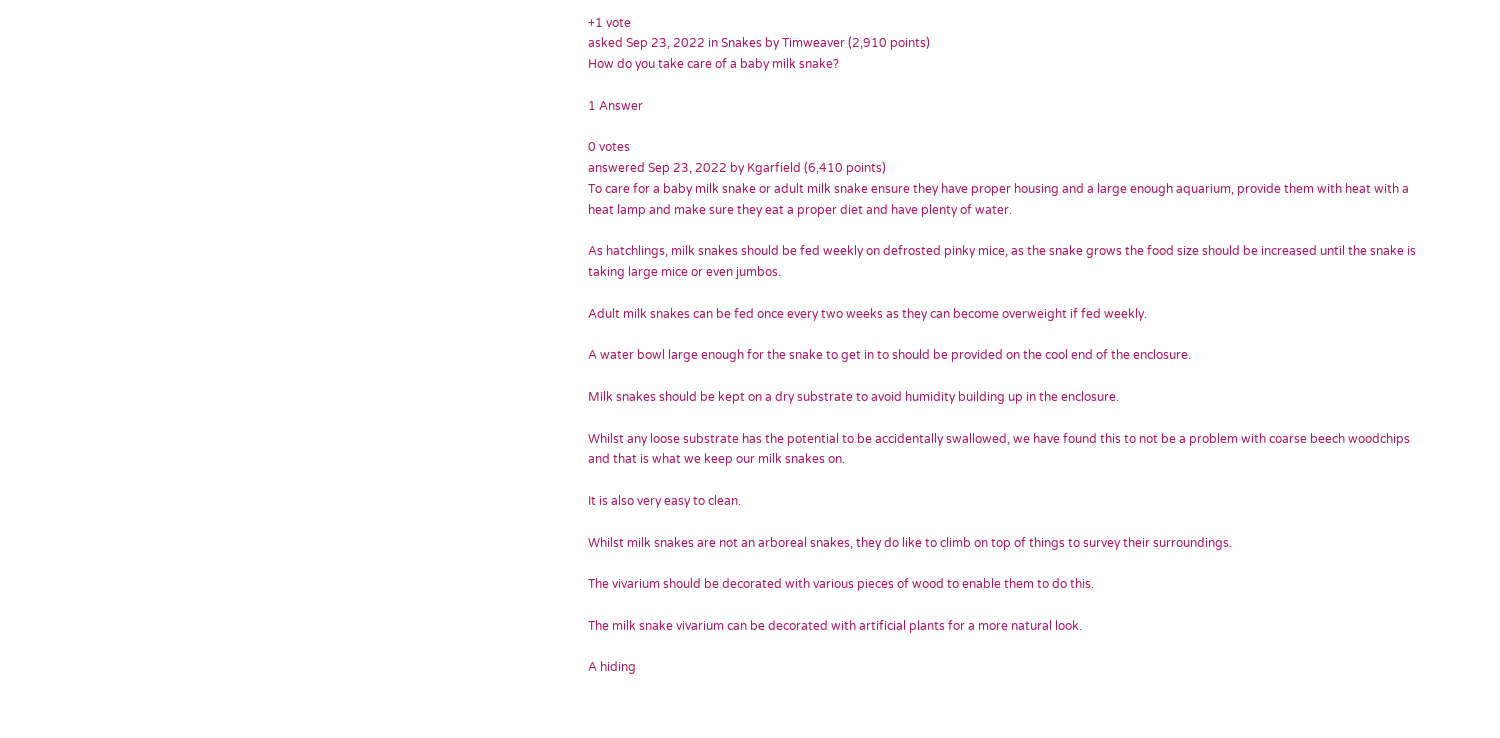+1 vote
asked Sep 23, 2022 in Snakes by Timweaver (2,910 points)
How do you take care of a baby milk snake?

1 Answer

0 votes
answered Sep 23, 2022 by Kgarfield (6,410 points)
To care for a baby milk snake or adult milk snake ensure they have proper housing and a large enough aquarium, provide them with heat with a heat lamp and make sure they eat a proper diet and have plenty of water.

As hatchlings, milk snakes should be fed weekly on defrosted pinky mice, as the snake grows the food size should be increased until the snake is taking large mice or even jumbos.

Adult milk snakes can be fed once every two weeks as they can become overweight if fed weekly.

A water bowl large enough for the snake to get in to should be provided on the cool end of the enclosure.

Milk snakes should be kept on a dry substrate to avoid humidity building up in the enclosure.

Whilst any loose substrate has the potential to be accidentally swallowed, we have found this to not be a problem with coarse beech woodchips and that is what we keep our milk snakes on.

It is also very easy to clean.

Whilst milk snakes are not an arboreal snakes, they do like to climb on top of things to survey their surroundings.

The vivarium should be decorated with various pieces of wood to enable them to do this.

The milk snake vivarium can be decorated with artificial plants for a more natural look.

A hiding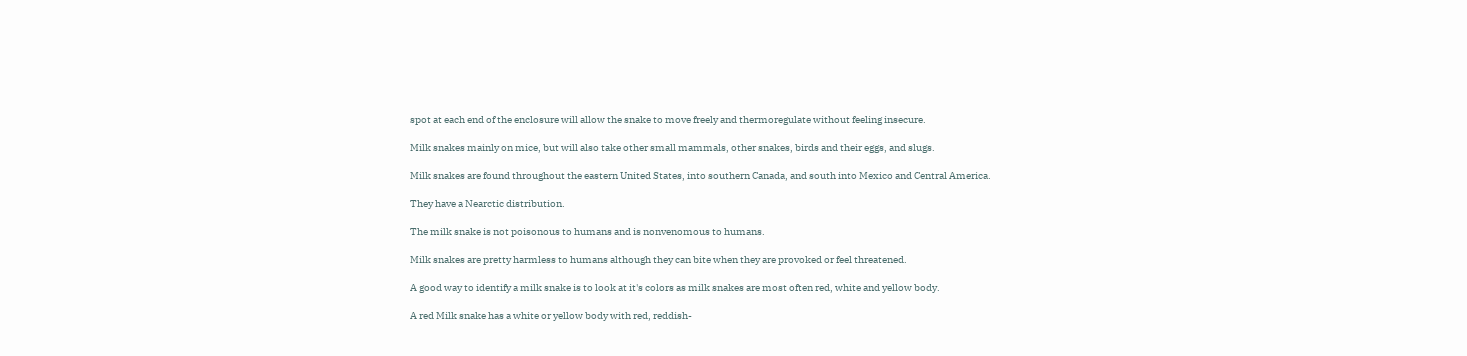spot at each end of the enclosure will allow the snake to move freely and thermoregulate without feeling insecure.

Milk snakes mainly on mice, but will also take other small mammals, other snakes, birds and their eggs, and slugs.

Milk snakes are found throughout the eastern United States, into southern Canada, and south into Mexico and Central America.

They have a Nearctic distribution.

The milk snake is not poisonous to humans and is nonvenomous to humans.

Milk snakes are pretty harmless to humans although they can bite when they are provoked or feel threatened.

A good way to identify a milk snake is to look at it's colors as milk snakes are most often red, white and yellow body.

A red Milk snake has a white or yellow body with red, reddish-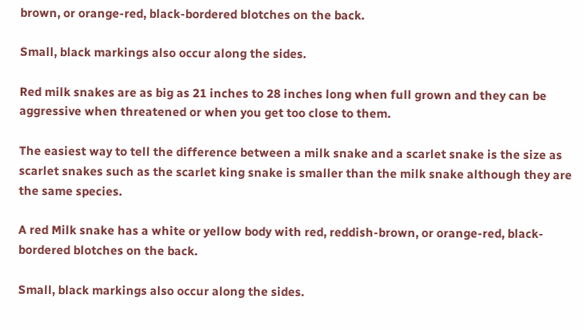brown, or orange-red, black-bordered blotches on the back.

Small, black markings also occur along the sides.

Red milk snakes are as big as 21 inches to 28 inches long when full grown and they can be aggressive when threatened or when you get too close to them.

The easiest way to tell the difference between a milk snake and a scarlet snake is the size as scarlet snakes such as the scarlet king snake is smaller than the milk snake although they are the same species.

A red Milk snake has a white or yellow body with red, reddish-brown, or orange-red, black-bordered blotches on the back.

Small, black markings also occur along the sides.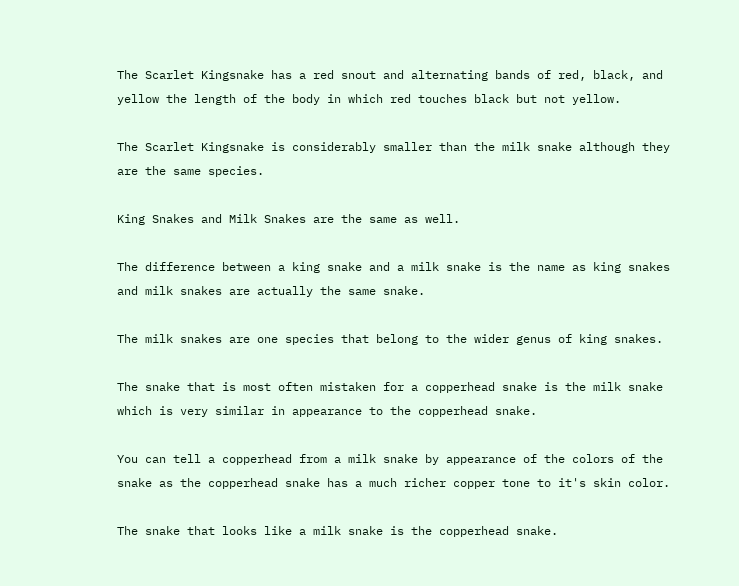The Scarlet Kingsnake has a red snout and alternating bands of red, black, and yellow the length of the body in which red touches black but not yellow.

The Scarlet Kingsnake is considerably smaller than the milk snake although they are the same species.

King Snakes and Milk Snakes are the same as well.

The difference between a king snake and a milk snake is the name as king snakes and milk snakes are actually the same snake.

The milk snakes are one species that belong to the wider genus of king snakes.

The snake that is most often mistaken for a copperhead snake is the milk snake which is very similar in appearance to the copperhead snake.

You can tell a copperhead from a milk snake by appearance of the colors of the snake as the copperhead snake has a much richer copper tone to it's skin color.

The snake that looks like a milk snake is the copperhead snake.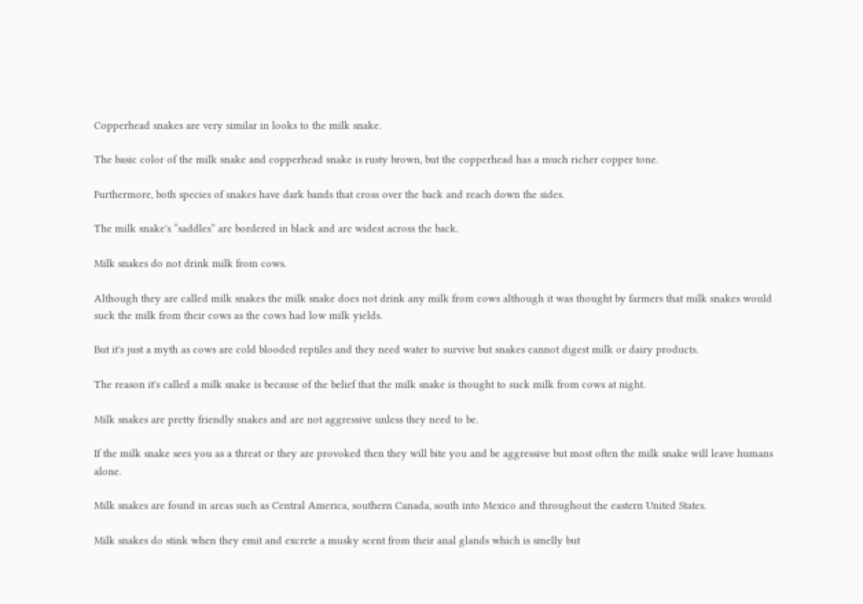Copperhead snakes are very similar in looks to the milk snake.

The basic color of the milk snake and copperhead snake is rusty brown, but the copperhead has a much richer copper tone.

Furthermore, both species of snakes have dark bands that cross over the back and reach down the sides.

The milk snake's “saddles” are bordered in black and are widest across the back.

Milk snakes do not drink milk from cows.

Although they are called milk snakes the milk snake does not drink any milk from cows although it was thought by farmers that milk snakes would suck the milk from their cows as the cows had low milk yields.

But it's just a myth as cows are cold blooded reptiles and they need water to survive but snakes cannot digest milk or dairy products.

The reason it's called a milk snake is because of the belief that the milk snake is thought to suck milk from cows at night.

Milk snakes are pretty friendly snakes and are not aggressive unless they need to be.

If the milk snake sees you as a threat or they are provoked then they will bite you and be aggressive but most often the milk snake will leave humans alone.

Milk snakes are found in areas such as Central America, southern Canada, south into Mexico and throughout the eastern United States.

Milk snakes do stink when they emit and excrete a musky scent from their anal glands which is smelly but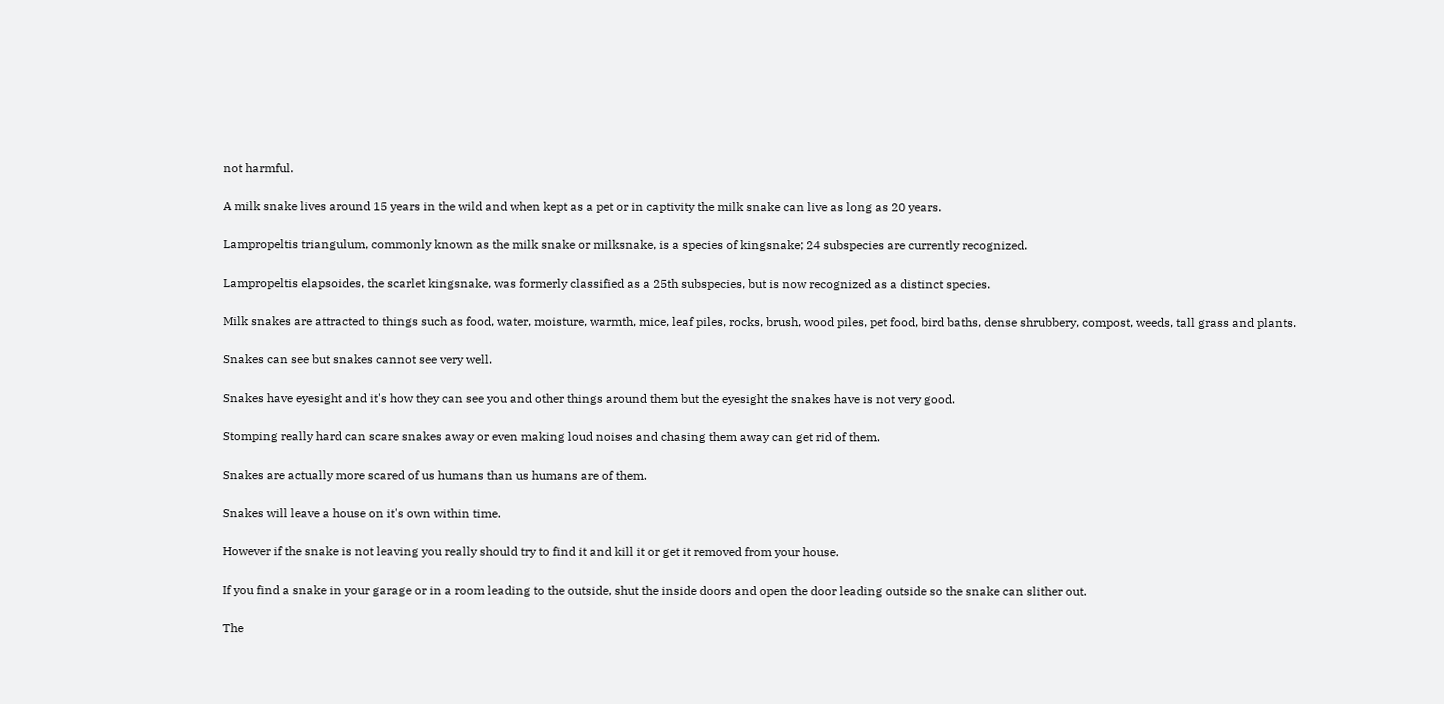not harmful.

A milk snake lives around 15 years in the wild and when kept as a pet or in captivity the milk snake can live as long as 20 years.

Lampropeltis triangulum, commonly known as the milk snake or milksnake, is a species of kingsnake; 24 subspecies are currently recognized.

Lampropeltis elapsoides, the scarlet kingsnake, was formerly classified as a 25th subspecies, but is now recognized as a distinct species.

Milk snakes are attracted to things such as food, water, moisture, warmth, mice, leaf piles, rocks, brush, wood piles, pet food, bird baths, dense shrubbery, compost, weeds, tall grass and plants.

Snakes can see but snakes cannot see very well.

Snakes have eyesight and it's how they can see you and other things around them but the eyesight the snakes have is not very good.

Stomping really hard can scare snakes away or even making loud noises and chasing them away can get rid of them.

Snakes are actually more scared of us humans than us humans are of them.

Snakes will leave a house on it's own within time.

However if the snake is not leaving you really should try to find it and kill it or get it removed from your house.

If you find a snake in your garage or in a room leading to the outside, shut the inside doors and open the door leading outside so the snake can slither out.

The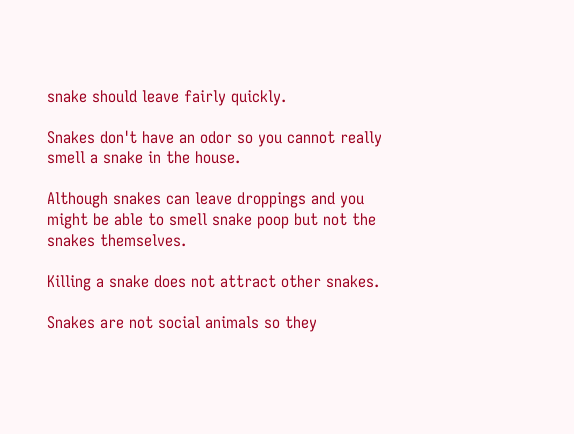snake should leave fairly quickly.

Snakes don't have an odor so you cannot really smell a snake in the house.

Although snakes can leave droppings and you might be able to smell snake poop but not the snakes themselves.

Killing a snake does not attract other snakes.

Snakes are not social animals so they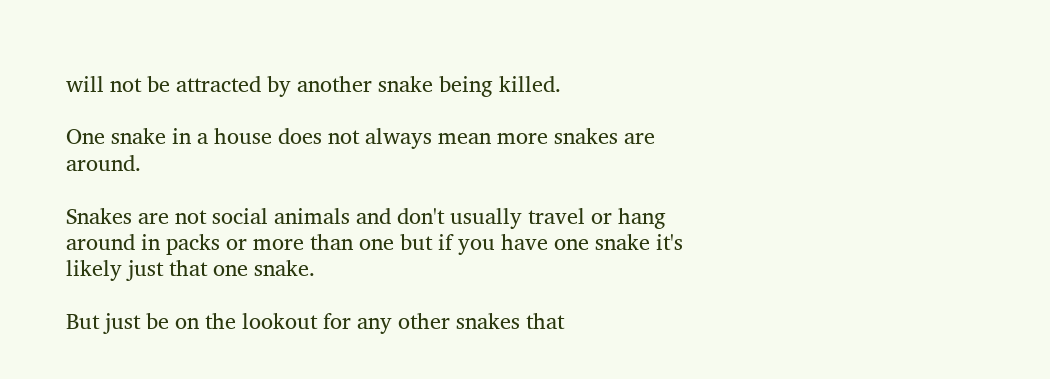will not be attracted by another snake being killed.

One snake in a house does not always mean more snakes are around.

Snakes are not social animals and don't usually travel or hang around in packs or more than one but if you have one snake it's likely just that one snake.

But just be on the lookout for any other snakes that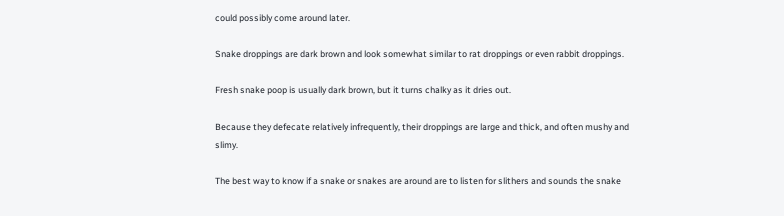could possibly come around later.

Snake droppings are dark brown and look somewhat similar to rat droppings or even rabbit droppings.

Fresh snake poop is usually dark brown, but it turns chalky as it dries out.

Because they defecate relatively infrequently, their droppings are large and thick, and often mushy and slimy.

The best way to know if a snake or snakes are around are to listen for slithers and sounds the snake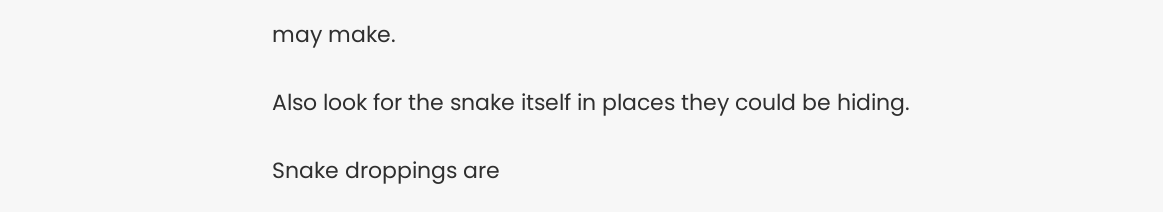may make.

Also look for the snake itself in places they could be hiding.

Snake droppings are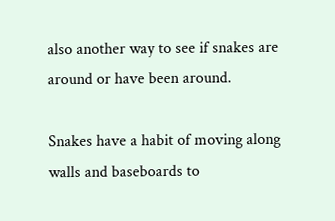also another way to see if snakes are around or have been around.

Snakes have a habit of moving along walls and baseboards to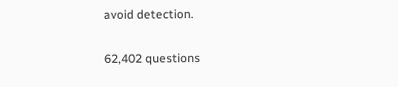avoid detection.

62,402 questions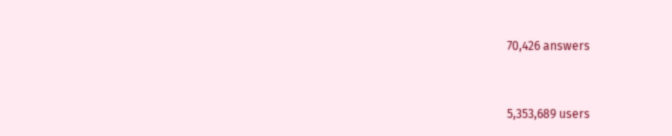70,426 answers


5,353,689 users